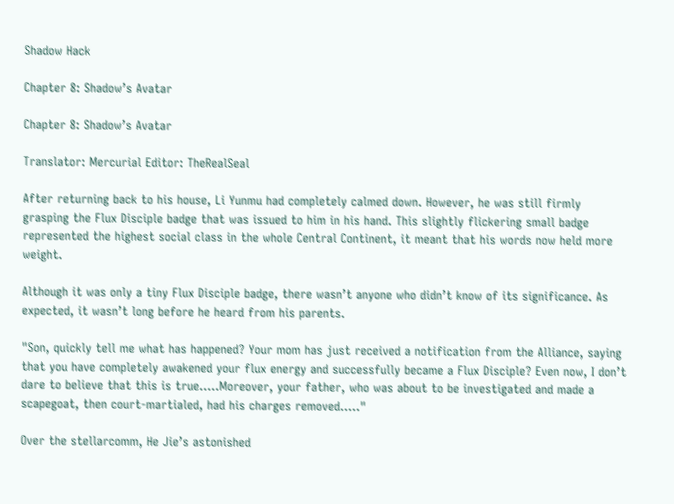Shadow Hack

Chapter 8: Shadow’s Avatar

Chapter 8: Shadow’s Avatar

Translator: Mercurial Editor: TheRealSeal

After returning back to his house, Li Yunmu had completely calmed down. However, he was still firmly grasping the Flux Disciple badge that was issued to him in his hand. This slightly flickering small badge represented the highest social class in the whole Central Continent, it meant that his words now held more weight.

Although it was only a tiny Flux Disciple badge, there wasn’t anyone who didn’t know of its significance. As expected, it wasn’t long before he heard from his parents.

"Son, quickly tell me what has happened? Your mom has just received a notification from the Alliance, saying that you have completely awakened your flux energy and successfully became a Flux Disciple? Even now, I don’t dare to believe that this is true…..Moreover, your father, who was about to be investigated and made a scapegoat, then court-martialed, had his charges removed....."

Over the stellarcomm, He Jie’s astonished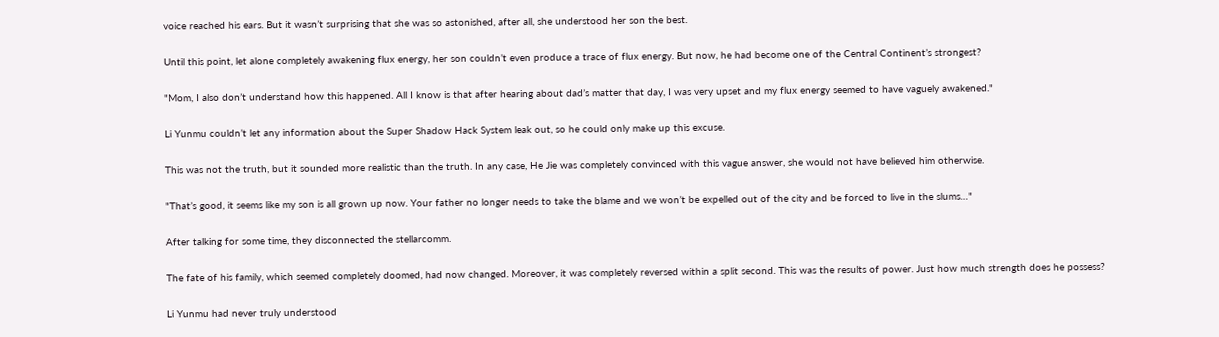voice reached his ears. But it wasn’t surprising that she was so astonished, after all, she understood her son the best.

Until this point, let alone completely awakening flux energy, her son couldn’t even produce a trace of flux energy. But now, he had become one of the Central Continent’s strongest?

"Mom, I also don’t understand how this happened. All I know is that after hearing about dad’s matter that day, I was very upset and my flux energy seemed to have vaguely awakened."

Li Yunmu couldn’t let any information about the Super Shadow Hack System leak out, so he could only make up this excuse.

This was not the truth, but it sounded more realistic than the truth. In any case, He Jie was completely convinced with this vague answer, she would not have believed him otherwise.

"That’s good, it seems like my son is all grown up now. Your father no longer needs to take the blame and we won’t be expelled out of the city and be forced to live in the slums…"

After talking for some time, they disconnected the stellarcomm.

The fate of his family, which seemed completely doomed, had now changed. Moreover, it was completely reversed within a split second. This was the results of power. Just how much strength does he possess?

Li Yunmu had never truly understood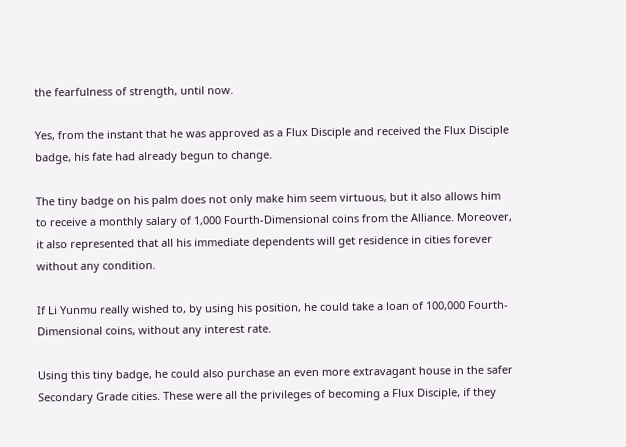the fearfulness of strength, until now.

Yes, from the instant that he was approved as a Flux Disciple and received the Flux Disciple badge, his fate had already begun to change.

The tiny badge on his palm does not only make him seem virtuous, but it also allows him to receive a monthly salary of 1,000 Fourth-Dimensional coins from the Alliance. Moreover, it also represented that all his immediate dependents will get residence in cities forever without any condition.

If Li Yunmu really wished to, by using his position, he could take a loan of 100,000 Fourth-Dimensional coins, without any interest rate.

Using this tiny badge, he could also purchase an even more extravagant house in the safer Secondary Grade cities. These were all the privileges of becoming a Flux Disciple, if they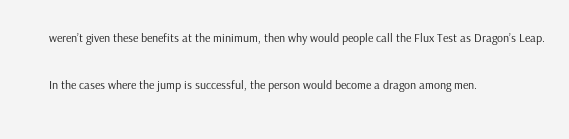weren’t given these benefits at the minimum, then why would people call the Flux Test as Dragon’s Leap.

In the cases where the jump is successful, the person would become a dragon among men.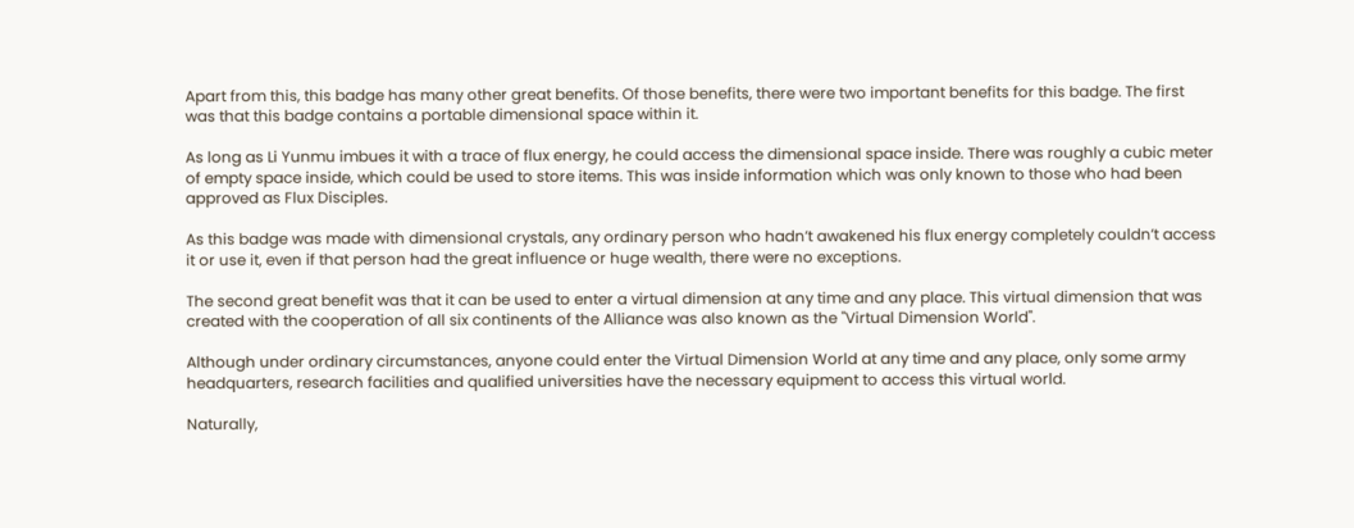Apart from this, this badge has many other great benefits. Of those benefits, there were two important benefits for this badge. The first was that this badge contains a portable dimensional space within it.

As long as Li Yunmu imbues it with a trace of flux energy, he could access the dimensional space inside. There was roughly a cubic meter of empty space inside, which could be used to store items. This was inside information which was only known to those who had been approved as Flux Disciples.

As this badge was made with dimensional crystals, any ordinary person who hadn’t awakened his flux energy completely couldn’t access it or use it, even if that person had the great influence or huge wealth, there were no exceptions.

The second great benefit was that it can be used to enter a virtual dimension at any time and any place. This virtual dimension that was created with the cooperation of all six continents of the Alliance was also known as the "Virtual Dimension World".

Although under ordinary circumstances, anyone could enter the Virtual Dimension World at any time and any place, only some army headquarters, research facilities and qualified universities have the necessary equipment to access this virtual world.

Naturally,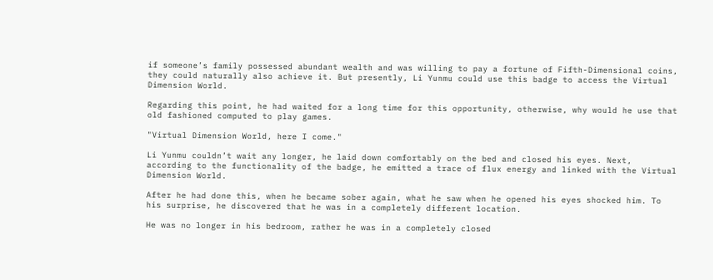if someone’s family possessed abundant wealth and was willing to pay a fortune of Fifth-Dimensional coins, they could naturally also achieve it. But presently, Li Yunmu could use this badge to access the Virtual Dimension World.

Regarding this point, he had waited for a long time for this opportunity, otherwise, why would he use that old fashioned computed to play games.

"Virtual Dimension World, here I come."

Li Yunmu couldn’t wait any longer, he laid down comfortably on the bed and closed his eyes. Next, according to the functionality of the badge, he emitted a trace of flux energy and linked with the Virtual Dimension World.

After he had done this, when he became sober again, what he saw when he opened his eyes shocked him. To his surprise, he discovered that he was in a completely different location.

He was no longer in his bedroom, rather he was in a completely closed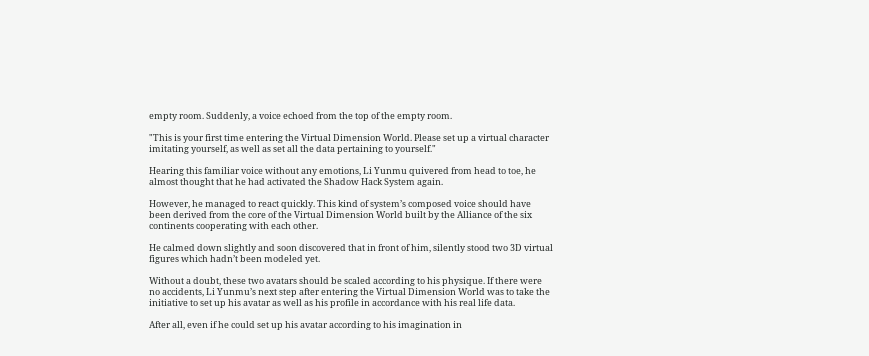empty room. Suddenly, a voice echoed from the top of the empty room.

"This is your first time entering the Virtual Dimension World. Please set up a virtual character imitating yourself, as well as set all the data pertaining to yourself."

Hearing this familiar voice without any emotions, Li Yunmu quivered from head to toe, he almost thought that he had activated the Shadow Hack System again.

However, he managed to react quickly. This kind of system’s composed voice should have been derived from the core of the Virtual Dimension World built by the Alliance of the six continents cooperating with each other.

He calmed down slightly and soon discovered that in front of him, silently stood two 3D virtual figures which hadn’t been modeled yet.

Without a doubt, these two avatars should be scaled according to his physique. If there were no accidents, Li Yunmu’s next step after entering the Virtual Dimension World was to take the initiative to set up his avatar as well as his profile in accordance with his real life data.

After all, even if he could set up his avatar according to his imagination in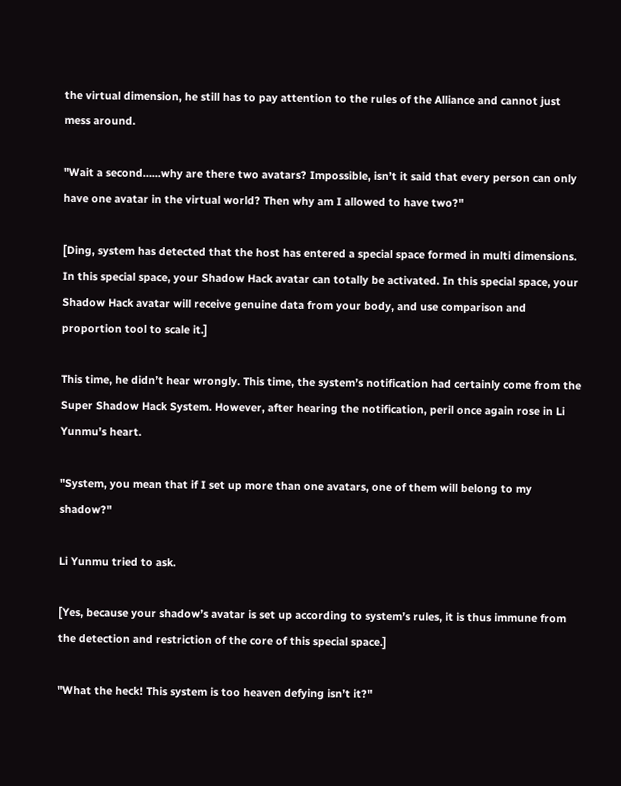the virtual dimension, he still has to pay attention to the rules of the Alliance and cannot just mess around.

"Wait a second…...why are there two avatars? Impossible, isn’t it said that every person can only have one avatar in the virtual world? Then why am I allowed to have two?"

[Ding, system has detected that the host has entered a special space formed in multi dimensions. In this special space, your Shadow Hack avatar can totally be activated. In this special space, your Shadow Hack avatar will receive genuine data from your body, and use comparison and proportion tool to scale it.]

This time, he didn’t hear wrongly. This time, the system’s notification had certainly come from the Super Shadow Hack System. However, after hearing the notification, peril once again rose in Li Yunmu’s heart.

"System, you mean that if I set up more than one avatars, one of them will belong to my shadow?"

Li Yunmu tried to ask.

[Yes, because your shadow’s avatar is set up according to system’s rules, it is thus immune from the detection and restriction of the core of this special space.]

"What the heck! This system is too heaven defying isn’t it?"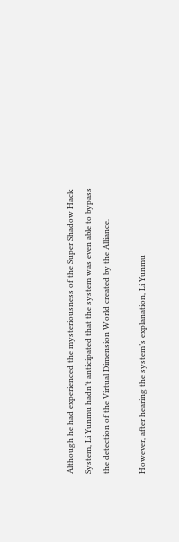Although he had experienced the mysteriousness of the Super Shadow Hack System, Li Yunmu hadn’t anticipated that the system was even able to bypass the detection of the Virtual Dimension World created by the Alliance.

However, after hearing the system’s explanation, Li Yunmu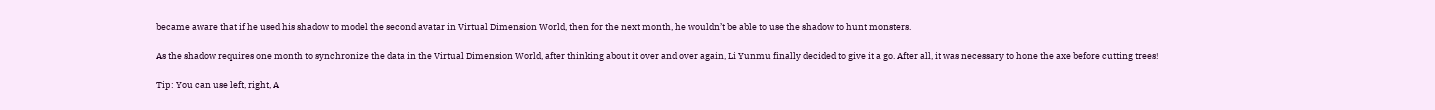became aware that if he used his shadow to model the second avatar in Virtual Dimension World, then for the next month, he wouldn’t be able to use the shadow to hunt monsters.

As the shadow requires one month to synchronize the data in the Virtual Dimension World, after thinking about it over and over again, Li Yunmu finally decided to give it a go. After all, it was necessary to hone the axe before cutting trees!

Tip: You can use left, right, A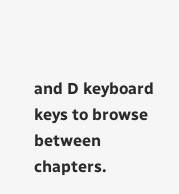and D keyboard keys to browse between chapters.